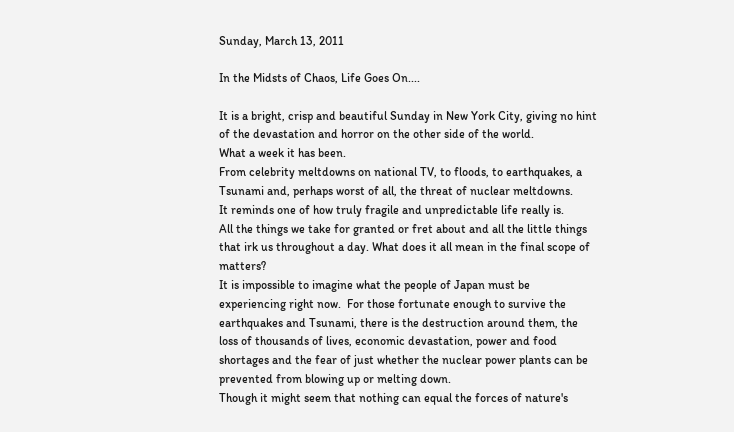Sunday, March 13, 2011

In the Midsts of Chaos, Life Goes On....

It is a bright, crisp and beautiful Sunday in New York City, giving no hint of the devastation and horror on the other side of the world.
What a week it has been.
From celebrity meltdowns on national TV, to floods, to earthquakes, a Tsunami and, perhaps worst of all, the threat of nuclear meltdowns.
It reminds one of how truly fragile and unpredictable life really is.
All the things we take for granted or fret about and all the little things that irk us throughout a day. What does it all mean in the final scope of matters?
It is impossible to imagine what the people of Japan must be experiencing right now.  For those fortunate enough to survive the earthquakes and Tsunami, there is the destruction around them, the loss of thousands of lives, economic devastation, power and food shortages and the fear of just whether the nuclear power plants can be prevented from blowing up or melting down.
Though it might seem that nothing can equal the forces of nature's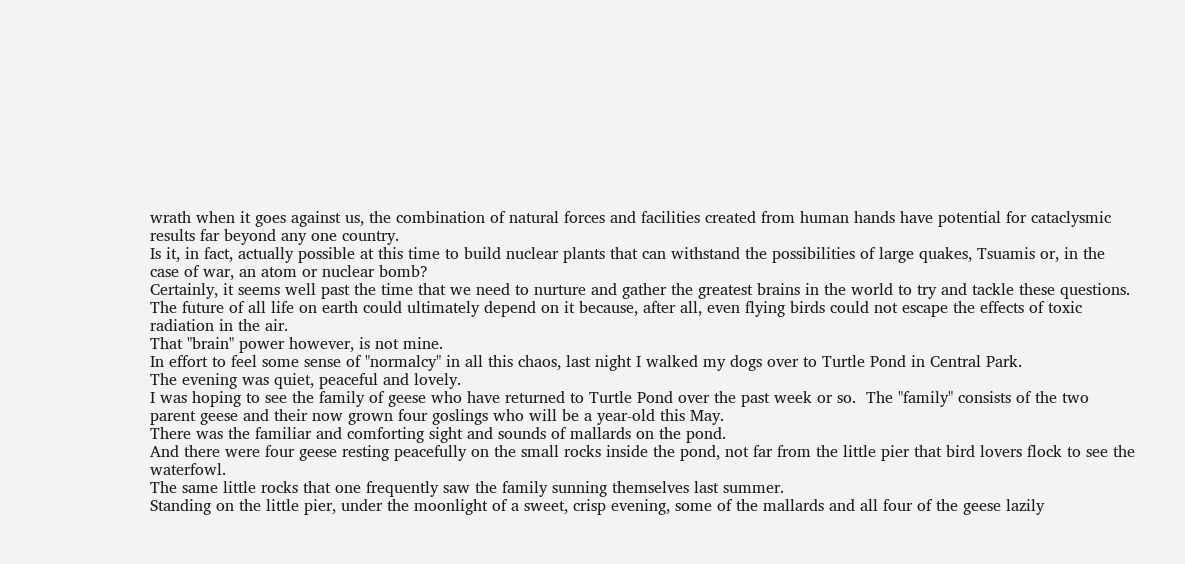wrath when it goes against us, the combination of natural forces and facilities created from human hands have potential for cataclysmic results far beyond any one country.
Is it, in fact, actually possible at this time to build nuclear plants that can withstand the possibilities of large quakes, Tsuamis or, in the case of war, an atom or nuclear bomb?
Certainly, it seems well past the time that we need to nurture and gather the greatest brains in the world to try and tackle these questions.  The future of all life on earth could ultimately depend on it because, after all, even flying birds could not escape the effects of toxic radiation in the air.
That "brain" power however, is not mine.
In effort to feel some sense of "normalcy" in all this chaos, last night I walked my dogs over to Turtle Pond in Central Park.
The evening was quiet, peaceful and lovely.
I was hoping to see the family of geese who have returned to Turtle Pond over the past week or so.  The "family" consists of the two parent geese and their now grown four goslings who will be a year-old this May.
There was the familiar and comforting sight and sounds of mallards on the pond.
And there were four geese resting peacefully on the small rocks inside the pond, not far from the little pier that bird lovers flock to see the waterfowl.
The same little rocks that one frequently saw the family sunning themselves last summer.
Standing on the little pier, under the moonlight of a sweet, crisp evening, some of the mallards and all four of the geese lazily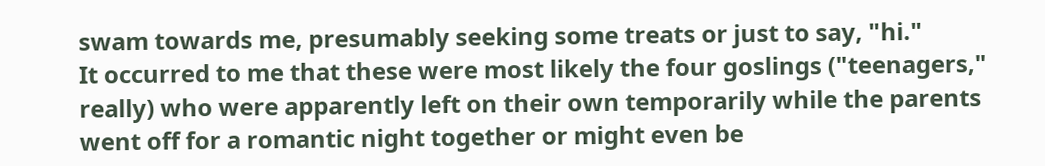swam towards me, presumably seeking some treats or just to say, "hi."
It occurred to me that these were most likely the four goslings ("teenagers," really) who were apparently left on their own temporarily while the parents went off for a romantic night together or might even be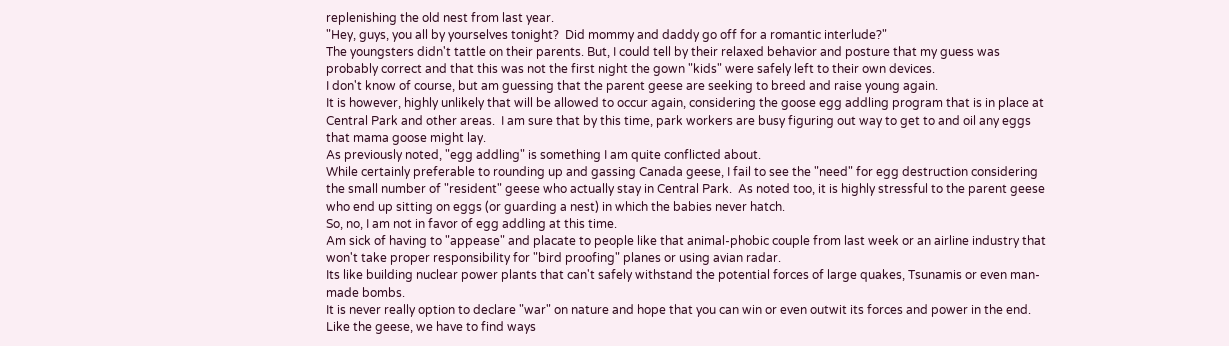replenishing the old nest from last year.
"Hey, guys, you all by yourselves tonight?  Did mommy and daddy go off for a romantic interlude?"
The youngsters didn't tattle on their parents. But, I could tell by their relaxed behavior and posture that my guess was probably correct and that this was not the first night the gown "kids" were safely left to their own devices.
I don't know of course, but am guessing that the parent geese are seeking to breed and raise young again.
It is however, highly unlikely that will be allowed to occur again, considering the goose egg addling program that is in place at Central Park and other areas.  I am sure that by this time, park workers are busy figuring out way to get to and oil any eggs that mama goose might lay.
As previously noted, "egg addling" is something I am quite conflicted about.
While certainly preferable to rounding up and gassing Canada geese, I fail to see the "need" for egg destruction considering the small number of "resident" geese who actually stay in Central Park.  As noted too, it is highly stressful to the parent geese who end up sitting on eggs (or guarding a nest) in which the babies never hatch.
So, no, I am not in favor of egg addling at this time.
Am sick of having to "appease" and placate to people like that animal-phobic couple from last week or an airline industry that won't take proper responsibility for "bird proofing" planes or using avian radar.
Its like building nuclear power plants that can't safely withstand the potential forces of large quakes, Tsunamis or even man-made bombs.
It is never really option to declare "war" on nature and hope that you can win or even outwit its forces and power in the end.
Like the geese, we have to find ways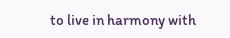to live in harmony with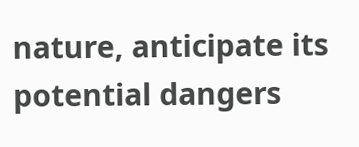nature, anticipate its potential dangers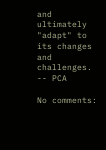and ultimately "adapt" to its changes and challenges.  -- PCA

No comments: